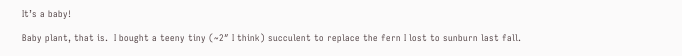It’s a baby!

Baby plant, that is.  I bought a teeny tiny (~2″ I think) succulent to replace the fern I lost to sunburn last fall.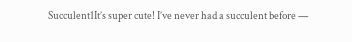Succulent1It’s super cute! I’ve never had a succulent before —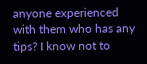anyone experienced with them who has any tips? I know not to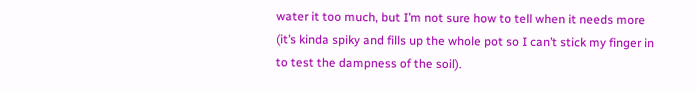water it too much, but I’m not sure how to tell when it needs more (it’s kinda spiky and fills up the whole pot so I can’t stick my finger in to test the dampness of the soil).